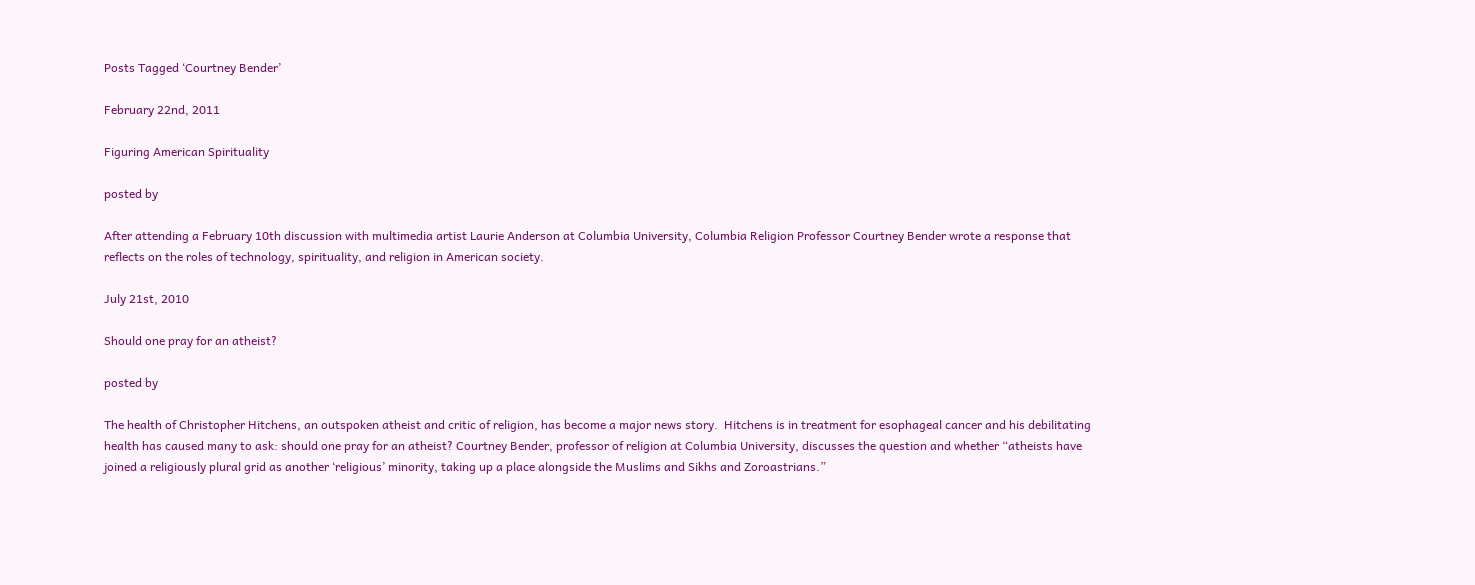Posts Tagged ‘Courtney Bender’

February 22nd, 2011

Figuring American Spirituality

posted by

After attending a February 10th discussion with multimedia artist Laurie Anderson at Columbia University, Columbia Religion Professor Courtney Bender wrote a response that reflects on the roles of technology, spirituality, and religion in American society.

July 21st, 2010

Should one pray for an atheist?

posted by

The health of Christopher Hitchens, an outspoken atheist and critic of religion, has become a major news story.  Hitchens is in treatment for esophageal cancer and his debilitating health has caused many to ask: should one pray for an atheist? Courtney Bender, professor of religion at Columbia University, discusses the question and whether “atheists have joined a religiously plural grid as another ‘religious’ minority, taking up a place alongside the Muslims and Sikhs and Zoroastrians.”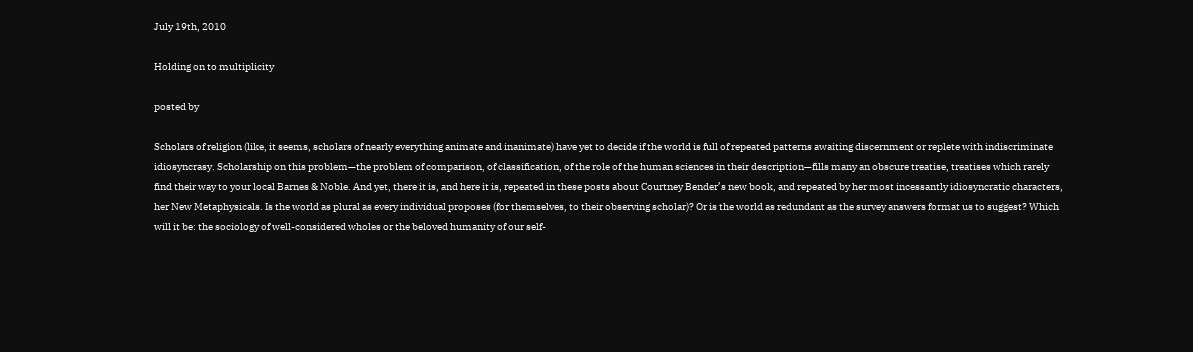July 19th, 2010

Holding on to multiplicity

posted by

Scholars of religion (like, it seems, scholars of nearly everything animate and inanimate) have yet to decide if the world is full of repeated patterns awaiting discernment or replete with indiscriminate idiosyncrasy. Scholarship on this problem—the problem of comparison, of classification, of the role of the human sciences in their description—fills many an obscure treatise, treatises which rarely find their way to your local Barnes & Noble. And yet, there it is, and here it is, repeated in these posts about Courtney Bender’s new book, and repeated by her most incessantly idiosyncratic characters, her New Metaphysicals. Is the world as plural as every individual proposes (for themselves, to their observing scholar)? Or is the world as redundant as the survey answers format us to suggest? Which will it be: the sociology of well-considered wholes or the beloved humanity of our self-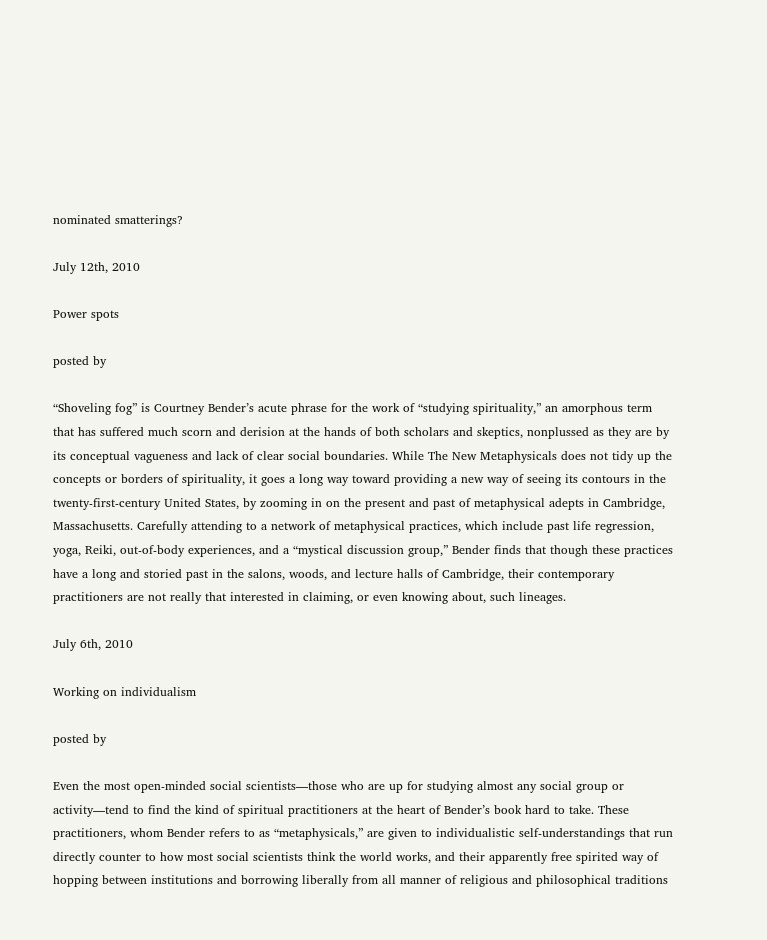nominated smatterings?

July 12th, 2010

Power spots

posted by

“Shoveling fog” is Courtney Bender’s acute phrase for the work of “studying spirituality,” an amorphous term that has suffered much scorn and derision at the hands of both scholars and skeptics, nonplussed as they are by its conceptual vagueness and lack of clear social boundaries. While The New Metaphysicals does not tidy up the concepts or borders of spirituality, it goes a long way toward providing a new way of seeing its contours in the twenty-first-century United States, by zooming in on the present and past of metaphysical adepts in Cambridge, Massachusetts. Carefully attending to a network of metaphysical practices, which include past life regression, yoga, Reiki, out-of-body experiences, and a “mystical discussion group,” Bender finds that though these practices have a long and storied past in the salons, woods, and lecture halls of Cambridge, their contemporary practitioners are not really that interested in claiming, or even knowing about, such lineages.

July 6th, 2010

Working on individualism

posted by

Even the most open-minded social scientists—those who are up for studying almost any social group or activity—tend to find the kind of spiritual practitioners at the heart of Bender’s book hard to take. These practitioners, whom Bender refers to as “metaphysicals,” are given to individualistic self-understandings that run directly counter to how most social scientists think the world works, and their apparently free spirited way of hopping between institutions and borrowing liberally from all manner of religious and philosophical traditions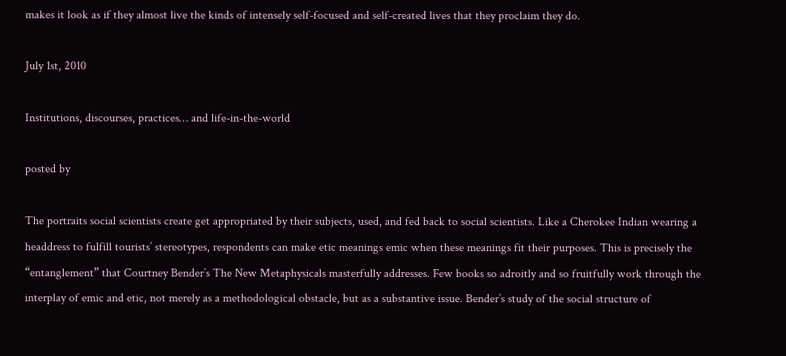makes it look as if they almost live the kinds of intensely self-focused and self-created lives that they proclaim they do.

July 1st, 2010

Institutions, discourses, practices… and life-in-the-world

posted by

The portraits social scientists create get appropriated by their subjects, used, and fed back to social scientists. Like a Cherokee Indian wearing a headdress to fulfill tourists’ stereotypes, respondents can make etic meanings emic when these meanings fit their purposes. This is precisely the “entanglement” that Courtney Bender’s The New Metaphysicals masterfully addresses. Few books so adroitly and so fruitfully work through the interplay of emic and etic, not merely as a methodological obstacle, but as a substantive issue. Bender’s study of the social structure of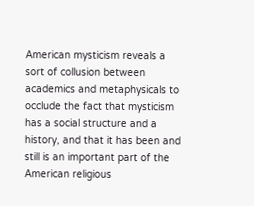American mysticism reveals a sort of collusion between academics and metaphysicals to occlude the fact that mysticism has a social structure and a history, and that it has been and still is an important part of the American religious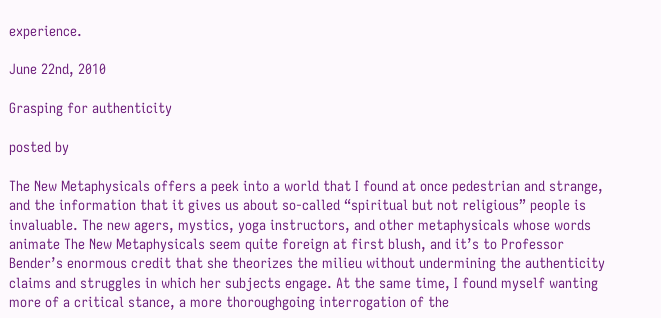experience.

June 22nd, 2010

Grasping for authenticity

posted by

The New Metaphysicals offers a peek into a world that I found at once pedestrian and strange, and the information that it gives us about so-called “spiritual but not religious” people is invaluable. The new agers, mystics, yoga instructors, and other metaphysicals whose words animate The New Metaphysicals seem quite foreign at first blush, and it’s to Professor Bender’s enormous credit that she theorizes the milieu without undermining the authenticity claims and struggles in which her subjects engage. At the same time, I found myself wanting more of a critical stance, a more thoroughgoing interrogation of the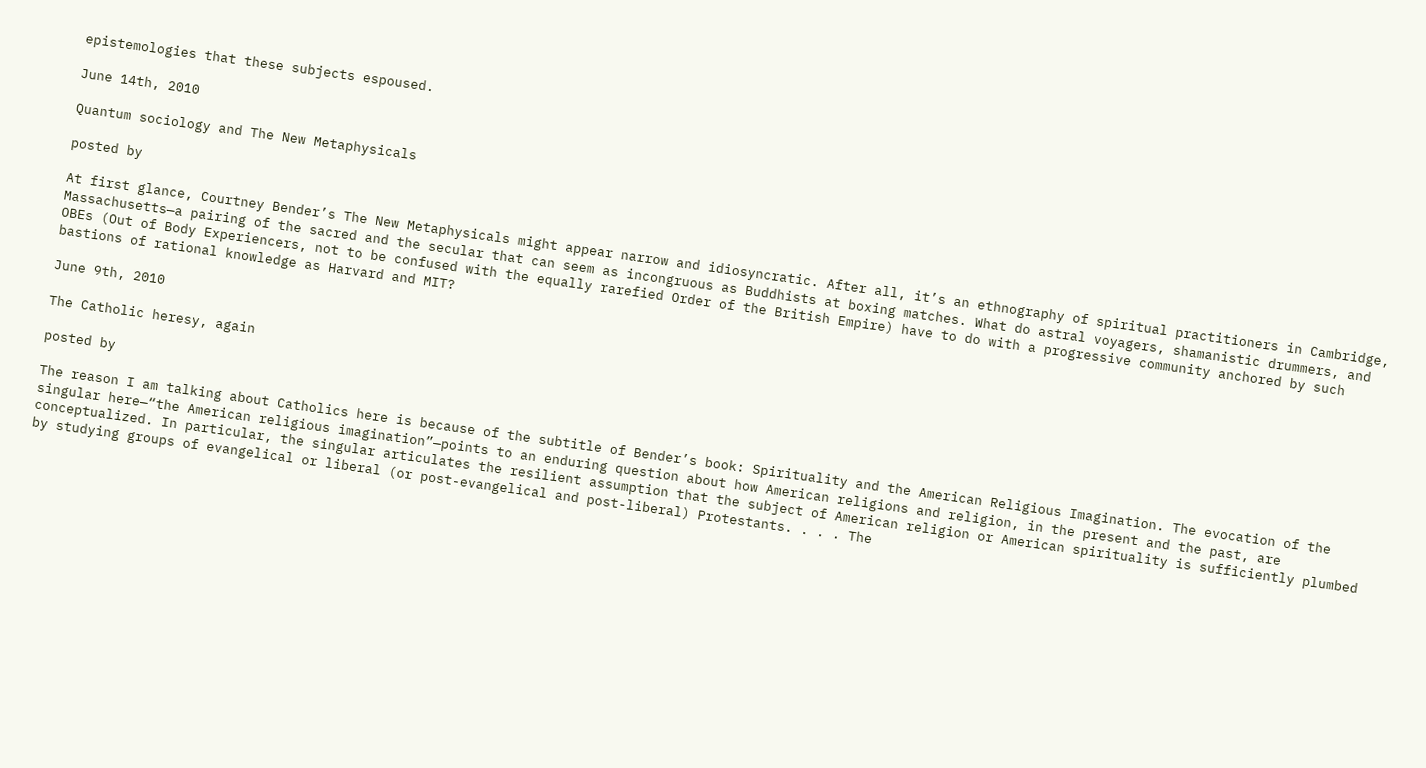epistemologies that these subjects espoused.

June 14th, 2010

Quantum sociology and The New Metaphysicals

posted by

At first glance, Courtney Bender’s The New Metaphysicals might appear narrow and idiosyncratic. After all, it’s an ethnography of spiritual practitioners in Cambridge, Massachusetts—a pairing of the sacred and the secular that can seem as incongruous as Buddhists at boxing matches. What do astral voyagers, shamanistic drummers, and OBEs (Out of Body Experiencers, not to be confused with the equally rarefied Order of the British Empire) have to do with a progressive community anchored by such bastions of rational knowledge as Harvard and MIT?

June 9th, 2010

The Catholic heresy, again

posted by

The reason I am talking about Catholics here is because of the subtitle of Bender’s book: Spirituality and the American Religious Imagination. The evocation of the singular here—“the American religious imagination”—points to an enduring question about how American religions and religion, in the present and the past, are conceptualized. In particular, the singular articulates the resilient assumption that the subject of American religion or American spirituality is sufficiently plumbed by studying groups of evangelical or liberal (or post-evangelical and post-liberal) Protestants. . . . The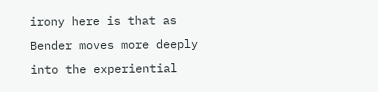irony here is that as Bender moves more deeply into the experiential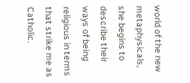world of the new metaphysicals, she begins to describe their ways of being religious in terms that strike me as Catholic.